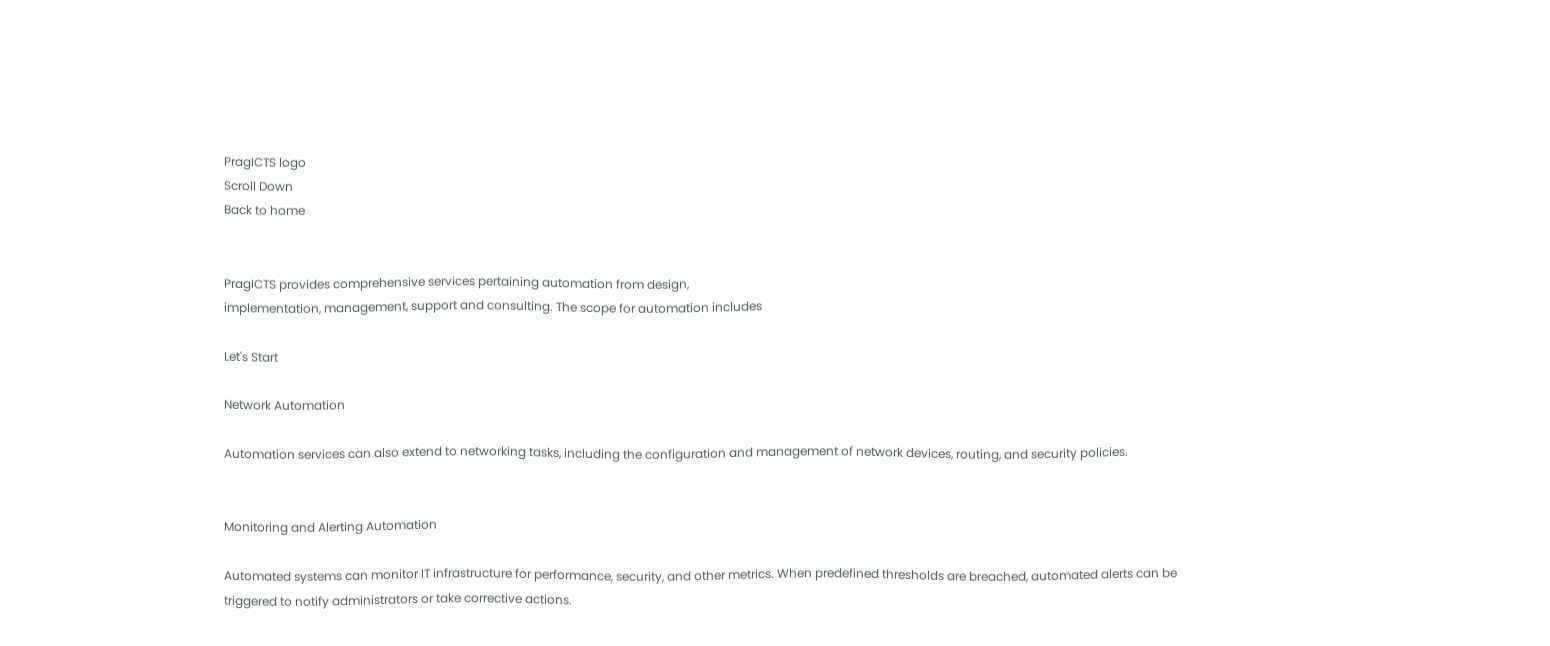PragICTS logo
Scroll Down
Back to home


PragICTS provides comprehensive services pertaining automation from design,
implementation, management, support and consulting. The scope for automation includes

Let's Start

Network Automation

Automation services can also extend to networking tasks, including the configuration and management of network devices, routing, and security policies.


Monitoring and Alerting Automation

Automated systems can monitor IT infrastructure for performance, security, and other metrics. When predefined thresholds are breached, automated alerts can be triggered to notify administrators or take corrective actions.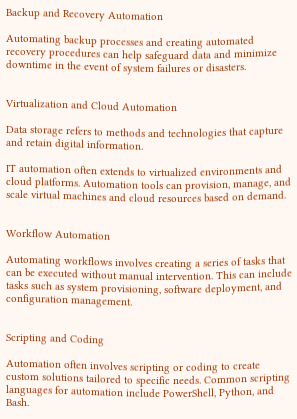Backup and Recovery Automation

Automating backup processes and creating automated recovery procedures can help safeguard data and minimize downtime in the event of system failures or disasters.


Virtualization and Cloud Automation

Data storage refers to methods and technologies that capture and retain digital information.

IT automation often extends to virtualized environments and cloud platforms. Automation tools can provision, manage, and scale virtual machines and cloud resources based on demand.


Workflow Automation

Automating workflows involves creating a series of tasks that can be executed without manual intervention. This can include tasks such as system provisioning, software deployment, and configuration management.


Scripting and Coding

Automation often involves scripting or coding to create custom solutions tailored to specific needs. Common scripting languages for automation include PowerShell, Python, and Bash.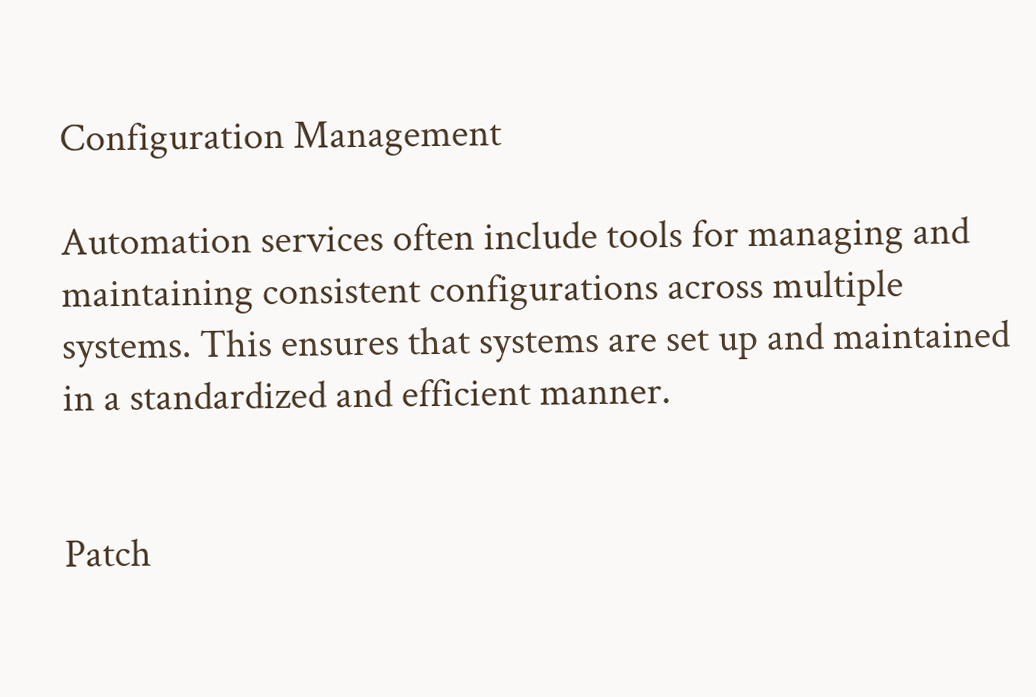Configuration Management

Automation services often include tools for managing and maintaining consistent configurations across multiple systems. This ensures that systems are set up and maintained in a standardized and efficient manner.


Patch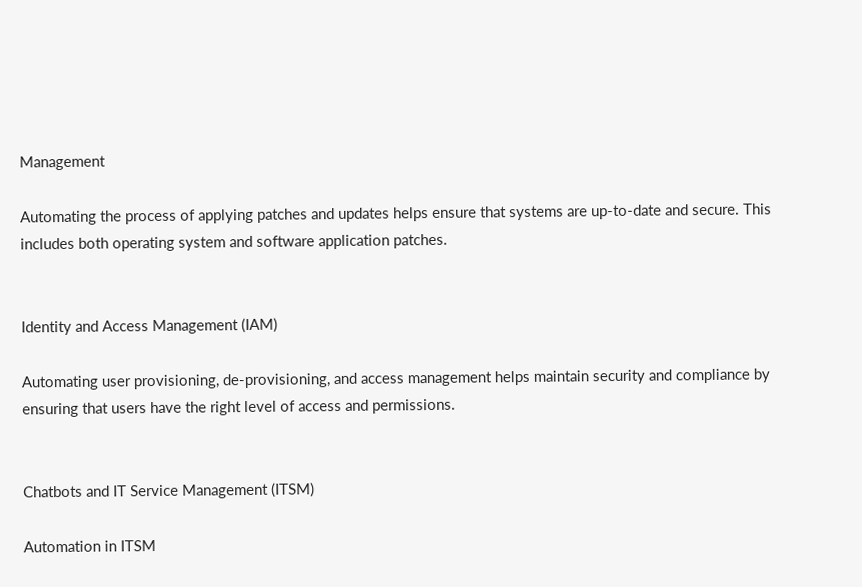Management

Automating the process of applying patches and updates helps ensure that systems are up-to-date and secure. This includes both operating system and software application patches.


Identity and Access Management (IAM)

Automating user provisioning, de-provisioning, and access management helps maintain security and compliance by ensuring that users have the right level of access and permissions.


Chatbots and IT Service Management (ITSM)

Automation in ITSM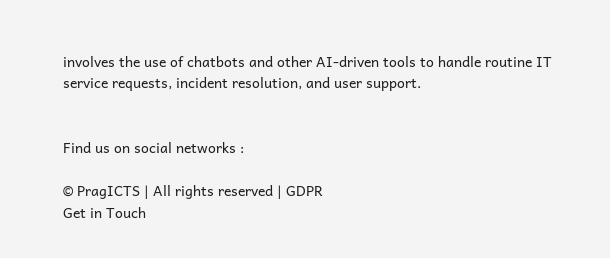involves the use of chatbots and other AI-driven tools to handle routine IT service requests, incident resolution, and user support.


Find us on social networks :

© PragICTS | All rights reserved | GDPR
Get in Touch